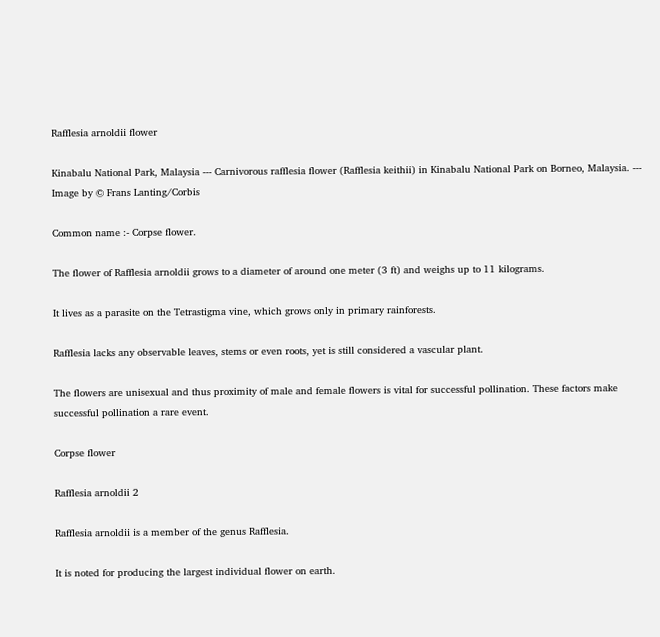Rafflesia arnoldii flower

Kinabalu National Park, Malaysia --- Carnivorous rafflesia flower (Rafflesia keithii) in Kinabalu National Park on Borneo, Malaysia. --- Image by © Frans Lanting/Corbis

Common name :- Corpse flower.

The flower of Rafflesia arnoldii grows to a diameter of around one meter (3 ft) and weighs up to 11 kilograms.

It lives as a parasite on the Tetrastigma vine, which grows only in primary rainforests.

Rafflesia lacks any observable leaves, stems or even roots, yet is still considered a vascular plant.

The flowers are unisexual and thus proximity of male and female flowers is vital for successful pollination. These factors make successful pollination a rare event.

Corpse flower

Rafflesia arnoldii 2

Rafflesia arnoldii is a member of the genus Rafflesia.

It is noted for producing the largest individual flower on earth.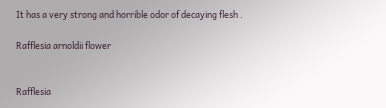It has a very strong and horrible odor of decaying flesh .

Rafflesia arnoldii flower


Rafflesia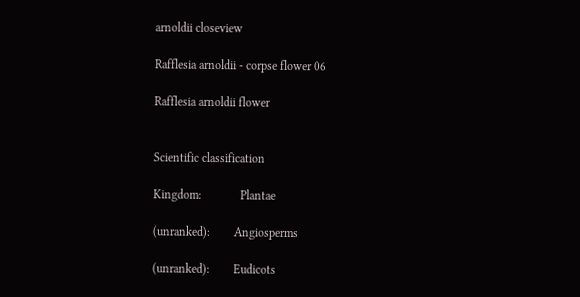arnoldii closeview

Rafflesia arnoldii - corpse flower 06

Rafflesia arnoldii flower


Scientific classification

Kingdom:             Plantae

(unranked):        Angiosperms

(unranked):        Eudicots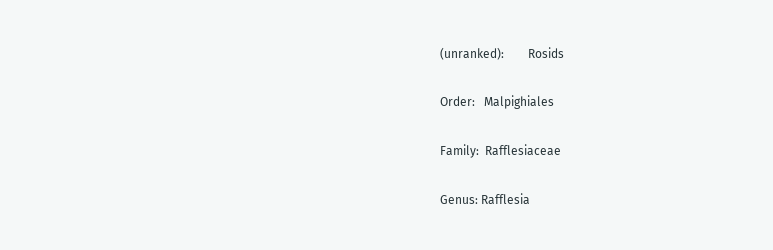(unranked):        Rosids

Order:   Malpighiales

Family:  Rafflesiaceae

Genus: Rafflesia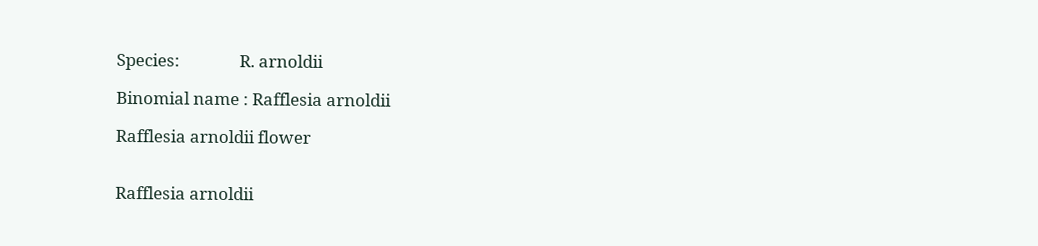Species:               R. arnoldii

Binomial name : Rafflesia arnoldii

Rafflesia arnoldii flower


Rafflesia arnoldii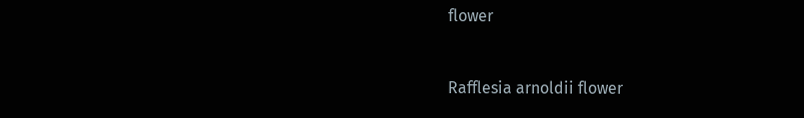flower


Rafflesia arnoldii flower